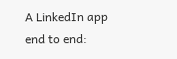A LinkedIn app end to end: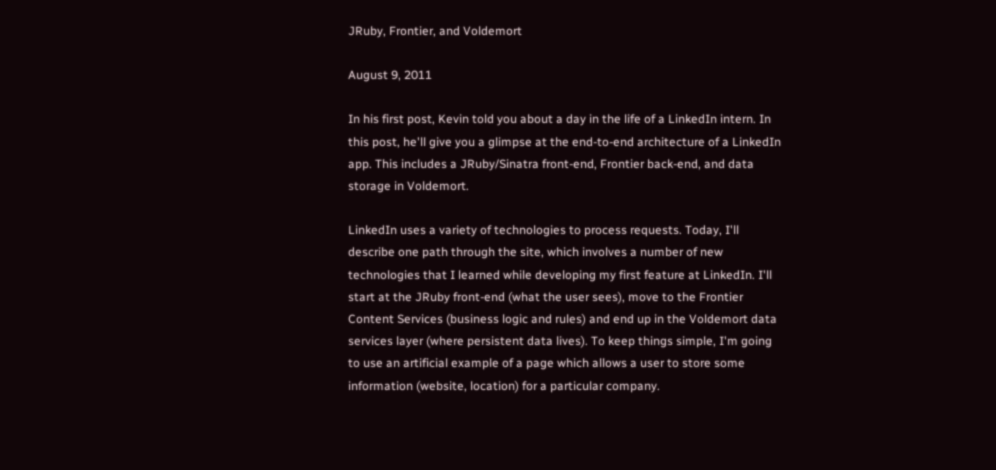JRuby, Frontier, and Voldemort

August 9, 2011

In his first post, Kevin told you about a day in the life of a LinkedIn intern. In this post, he'll give you a glimpse at the end-to-end architecture of a LinkedIn app. This includes a JRuby/Sinatra front-end, Frontier back-end, and data storage in Voldemort.

LinkedIn uses a variety of technologies to process requests. Today, I'll describe one path through the site, which involves a number of new technologies that I learned while developing my first feature at LinkedIn. I'll start at the JRuby front-end (what the user sees), move to the Frontier Content Services (business logic and rules) and end up in the Voldemort data services layer (where persistent data lives). To keep things simple, I'm going to use an artificial example of a page which allows a user to store some information (website, location) for a particular company.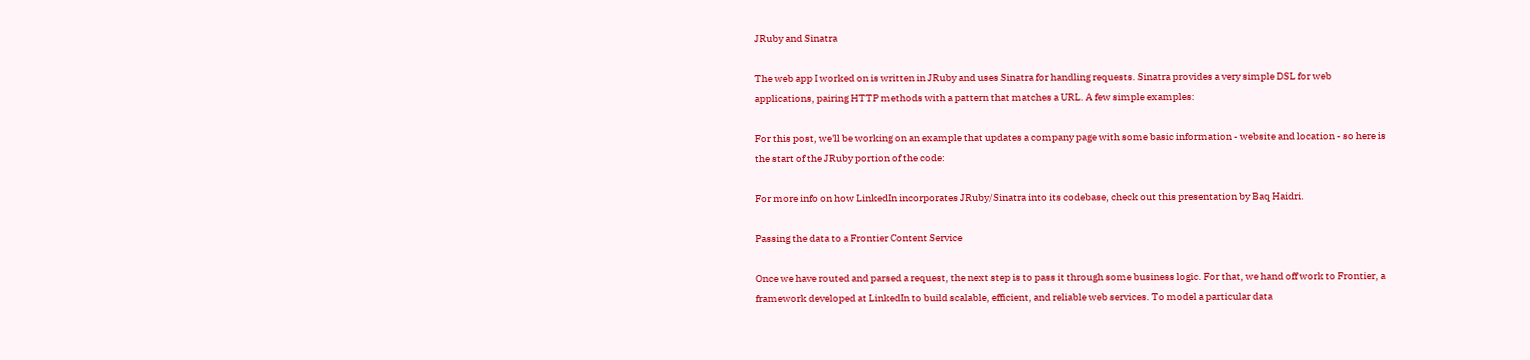JRuby and Sinatra

The web app I worked on is written in JRuby and uses Sinatra for handling requests. Sinatra provides a very simple DSL for web applications, pairing HTTP methods with a pattern that matches a URL. A few simple examples:

For this post, we'll be working on an example that updates a company page with some basic information - website and location - so here is the start of the JRuby portion of the code:

For more info on how LinkedIn incorporates JRuby/Sinatra into its codebase, check out this presentation by Baq Haidri.

Passing the data to a Frontier Content Service

Once we have routed and parsed a request, the next step is to pass it through some business logic. For that, we hand off work to Frontier, a framework developed at LinkedIn to build scalable, efficient, and reliable web services. To model a particular data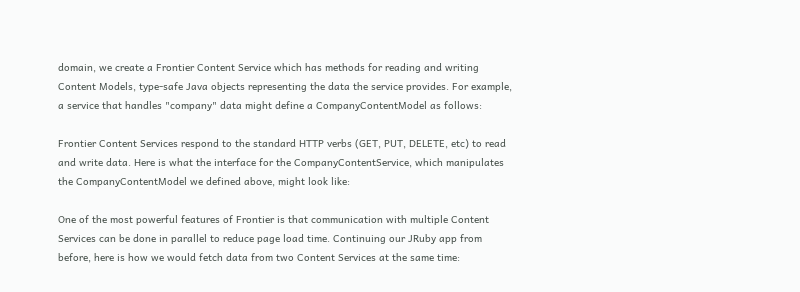domain, we create a Frontier Content Service which has methods for reading and writing Content Models, type-safe Java objects representing the data the service provides. For example, a service that handles "company" data might define a CompanyContentModel as follows:

Frontier Content Services respond to the standard HTTP verbs (GET, PUT, DELETE, etc) to read and write data. Here is what the interface for the CompanyContentService, which manipulates the CompanyContentModel we defined above, might look like:

One of the most powerful features of Frontier is that communication with multiple Content Services can be done in parallel to reduce page load time. Continuing our JRuby app from before, here is how we would fetch data from two Content Services at the same time: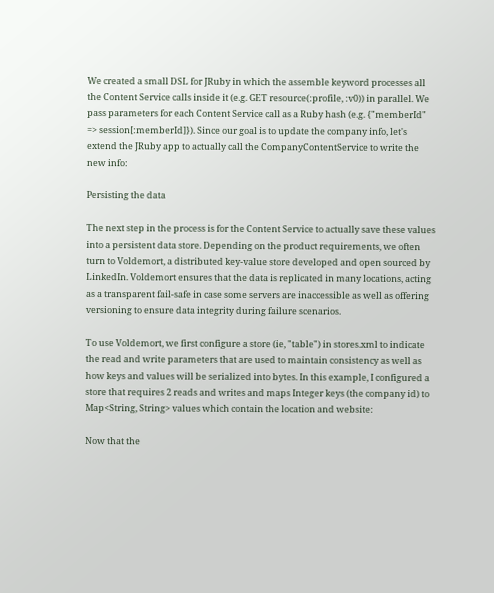We created a small DSL for JRuby in which the assemble keyword processes all the Content Service calls inside it (e.g. GET resource(:profile, :v0)) in parallel. We pass parameters for each Content Service call as a Ruby hash (e.g. {"memberId" => session[:memberId]}). Since our goal is to update the company info, let's extend the JRuby app to actually call the CompanyContentService to write the new info:

Persisting the data

The next step in the process is for the Content Service to actually save these values into a persistent data store. Depending on the product requirements, we often turn to Voldemort, a distributed key-value store developed and open sourced by LinkedIn. Voldemort ensures that the data is replicated in many locations, acting as a transparent fail-safe in case some servers are inaccessible as well as offering versioning to ensure data integrity during failure scenarios.

To use Voldemort, we first configure a store (ie, "table") in stores.xml to indicate the read and write parameters that are used to maintain consistency as well as how keys and values will be serialized into bytes. In this example, I configured a store that requires 2 reads and writes and maps Integer keys (the company id) to Map<String, String> values which contain the location and website:

Now that the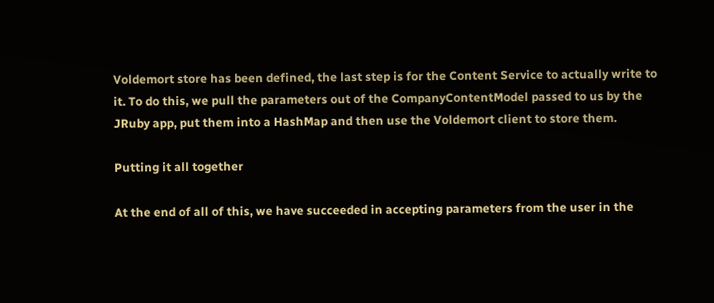Voldemort store has been defined, the last step is for the Content Service to actually write to it. To do this, we pull the parameters out of the CompanyContentModel passed to us by the JRuby app, put them into a HashMap and then use the Voldemort client to store them.

Putting it all together

At the end of all of this, we have succeeded in accepting parameters from the user in the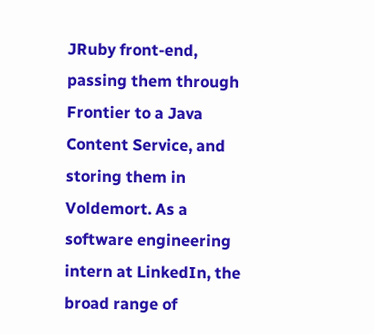JRuby front-end, passing them through Frontier to a Java Content Service, and storing them in Voldemort. As a software engineering intern at LinkedIn, the broad range of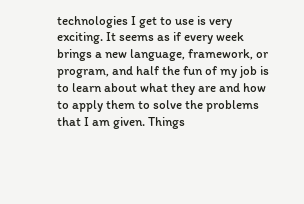technologies I get to use is very exciting. It seems as if every week brings a new language, framework, or program, and half the fun of my job is to learn about what they are and how to apply them to solve the problems that I am given. Things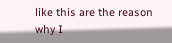like this are the reason why I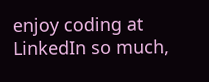enjoy coding at LinkedIn so much,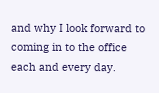and why I look forward to coming in to the office each and every day.